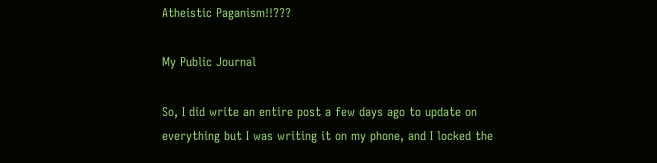Atheistic Paganism!!???

My Public Journal

So, I did write an entire post a few days ago to update on everything but I was writing it on my phone, and I locked the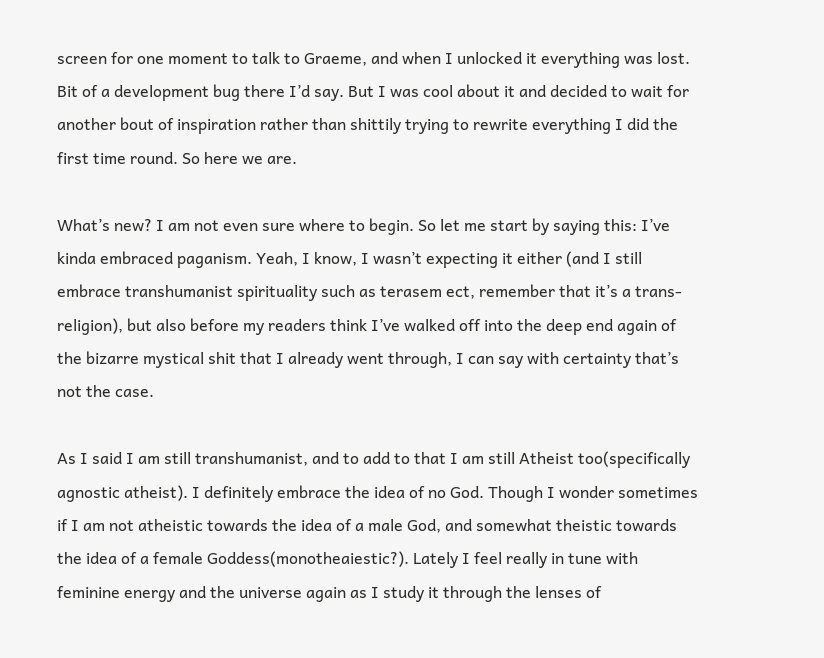screen for one moment to talk to Graeme, and when I unlocked it everything was lost. Bit of a development bug there I’d say. But I was cool about it and decided to wait for another bout of inspiration rather than shittily trying to rewrite everything I did the first time round. So here we are.

What’s new? I am not even sure where to begin. So let me start by saying this: I’ve kinda embraced paganism. Yeah, I know, I wasn’t expecting it either (and I still embrace transhumanist spirituality such as terasem ect, remember that it’s a trans-religion), but also before my readers think I’ve walked off into the deep end again of the bizarre mystical shit that I already went through, I can say with certainty that’s not the case.

As I said I am still transhumanist, and to add to that I am still Atheist too(specifically agnostic atheist). I definitely embrace the idea of no God. Though I wonder sometimes if I am not atheistic towards the idea of a male God, and somewhat theistic towards the idea of a female Goddess(monotheaiestic?). Lately I feel really in tune with feminine energy and the universe again as I study it through the lenses of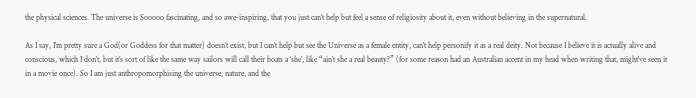the physical sciences. The universe is Sooooo fascinating, and so awe-inspiring, that you just can’t help but feel a sense of religiosity about it, even without believing in the supernatural.

As I say, I’m pretty sure a God(or Goddess for that matter) doesn’t exist, but I can’t help but see the Universe as a female entity, can’t help personify it as a real deity. Not because I believe it is actually alive and conscious, which I don’t, but it’s sort of like the same way sailors will call their boats a ‘she’, like “ain’t she a real beauty?” (for some reason had an Australian accent in my head when writing that, might’ve seen it in a movie once). So I am just anthropomorphising the universe, nature, and the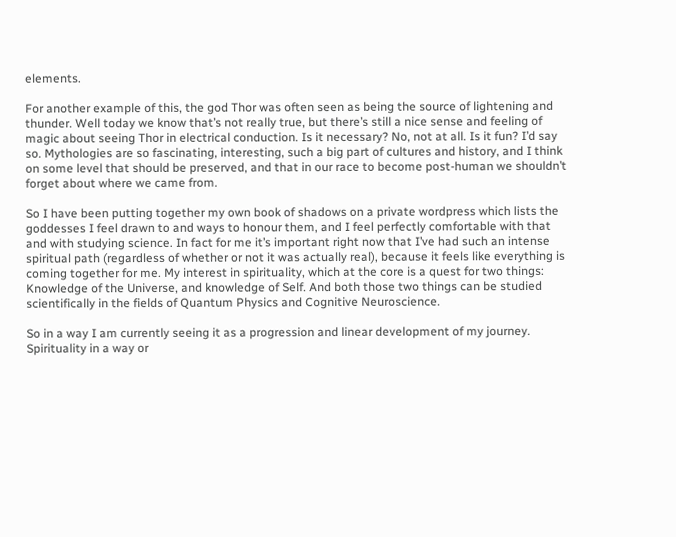elements.

For another example of this, the god Thor was often seen as being the source of lightening and thunder. Well today we know that’s not really true, but there’s still a nice sense and feeling of magic about seeing Thor in electrical conduction. Is it necessary? No, not at all. Is it fun? I’d say so. Mythologies are so fascinating, interesting, such a big part of cultures and history, and I think on some level that should be preserved, and that in our race to become post-human we shouldn’t forget about where we came from.

So I have been putting together my own book of shadows on a private wordpress which lists the goddesses I feel drawn to and ways to honour them, and I feel perfectly comfortable with that and with studying science. In fact for me it’s important right now that I’ve had such an intense spiritual path (regardless of whether or not it was actually real), because it feels like everything is coming together for me. My interest in spirituality, which at the core is a quest for two things: Knowledge of the Universe, and knowledge of Self. And both those two things can be studied scientifically in the fields of Quantum Physics and Cognitive Neuroscience.

So in a way I am currently seeing it as a progression and linear development of my journey. Spirituality in a way or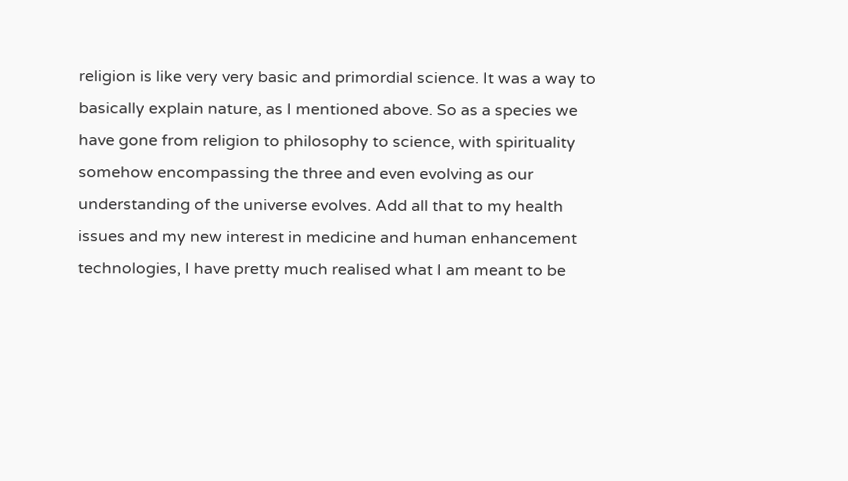religion is like very very basic and primordial science. It was a way to basically explain nature, as I mentioned above. So as a species we have gone from religion to philosophy to science, with spirituality somehow encompassing the three and even evolving as our understanding of the universe evolves. Add all that to my health issues and my new interest in medicine and human enhancement technologies, I have pretty much realised what I am meant to be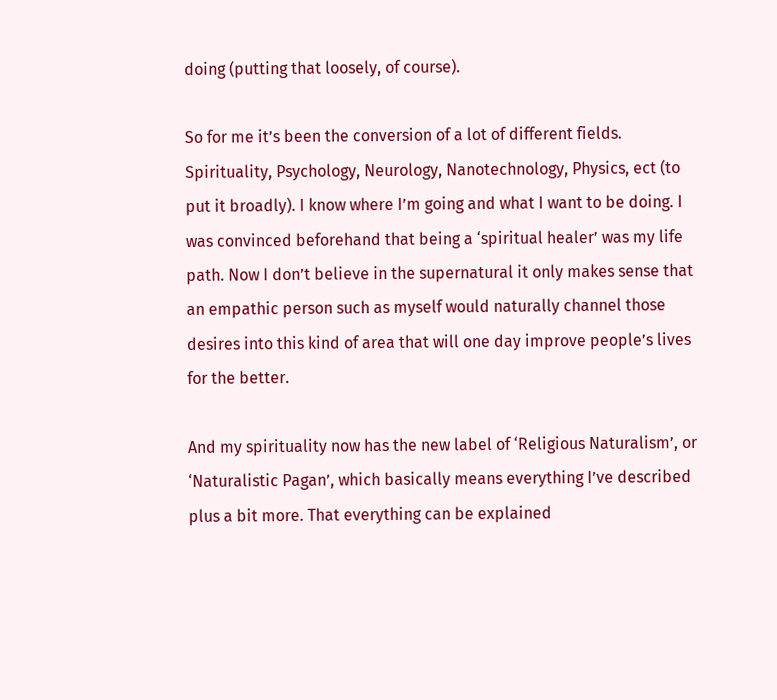doing (putting that loosely, of course).

So for me it’s been the conversion of a lot of different fields. Spirituality, Psychology, Neurology, Nanotechnology, Physics, ect (to put it broadly). I know where I’m going and what I want to be doing. I was convinced beforehand that being a ‘spiritual healer’ was my life path. Now I don’t believe in the supernatural it only makes sense that an empathic person such as myself would naturally channel those desires into this kind of area that will one day improve people’s lives for the better.

And my spirituality now has the new label of ‘Religious Naturalism’, or ‘Naturalistic Pagan’, which basically means everything I’ve described plus a bit more. That everything can be explained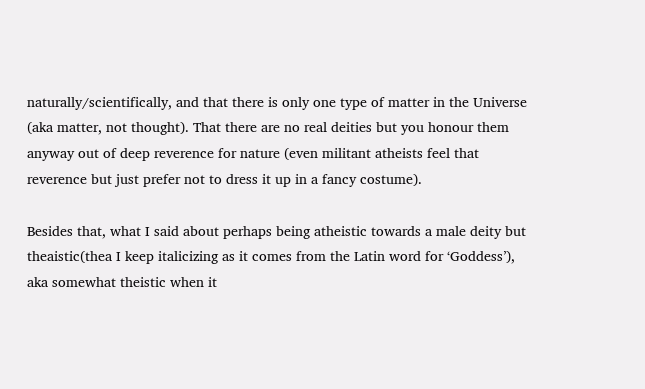naturally/scientifically, and that there is only one type of matter in the Universe (aka matter, not thought). That there are no real deities but you honour them anyway out of deep reverence for nature (even militant atheists feel that reverence but just prefer not to dress it up in a fancy costume).

Besides that, what I said about perhaps being atheistic towards a male deity but theaistic(thea I keep italicizing as it comes from the Latin word for ‘Goddess’), aka somewhat theistic when it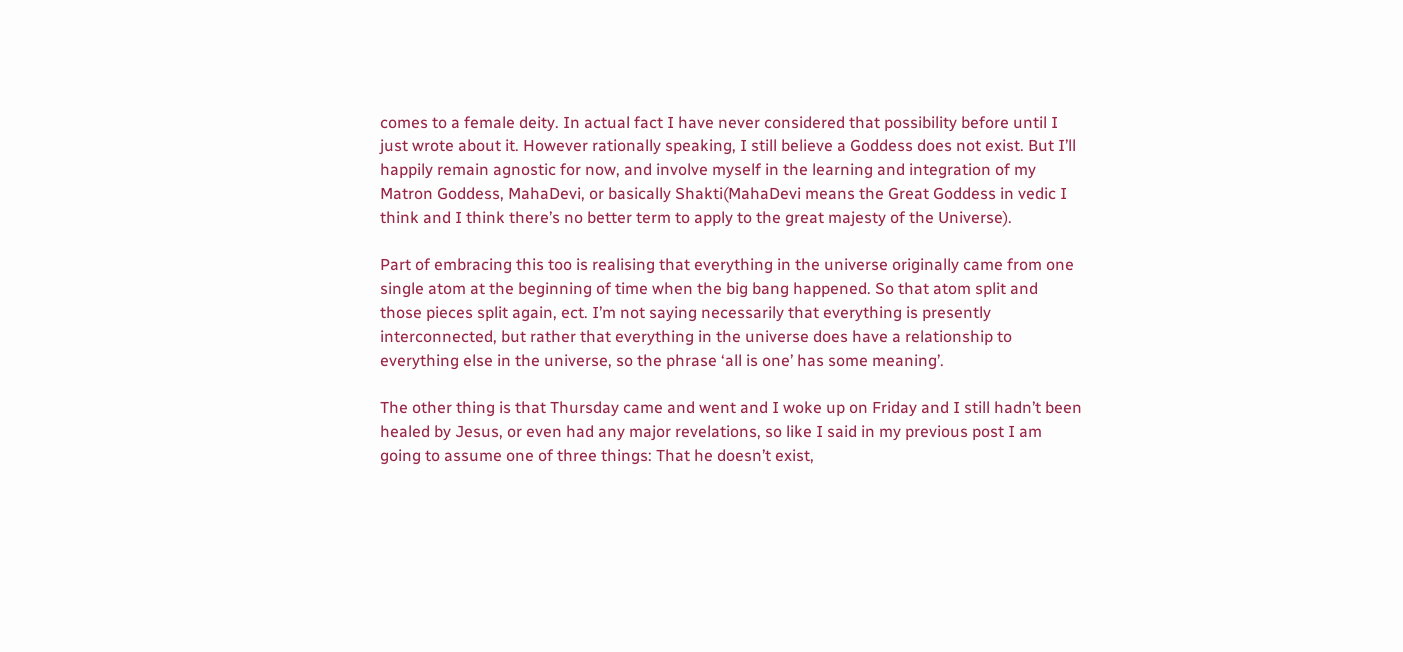comes to a female deity. In actual fact I have never considered that possibility before until I just wrote about it. However rationally speaking, I still believe a Goddess does not exist. But I’ll happily remain agnostic for now, and involve myself in the learning and integration of my Matron Goddess, MahaDevi, or basically Shakti(MahaDevi means the Great Goddess in vedic I think and I think there’s no better term to apply to the great majesty of the Universe).

Part of embracing this too is realising that everything in the universe originally came from one single atom at the beginning of time when the big bang happened. So that atom split and those pieces split again, ect. I’m not saying necessarily that everything is presently interconnected, but rather that everything in the universe does have a relationship to everything else in the universe, so the phrase ‘all is one’ has some meaning’.

The other thing is that Thursday came and went and I woke up on Friday and I still hadn’t been healed by Jesus, or even had any major revelations, so like I said in my previous post I am going to assume one of three things: That he doesn’t exist,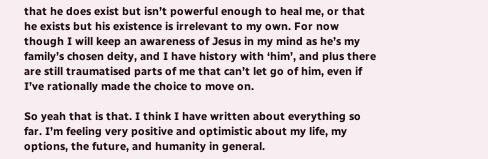that he does exist but isn’t powerful enough to heal me, or that he exists but his existence is irrelevant to my own. For now though I will keep an awareness of Jesus in my mind as he’s my family’s chosen deity, and I have history with ‘him’, and plus there are still traumatised parts of me that can’t let go of him, even if I’ve rationally made the choice to move on.

So yeah that is that. I think I have written about everything so far. I’m feeling very positive and optimistic about my life, my options, the future, and humanity in general.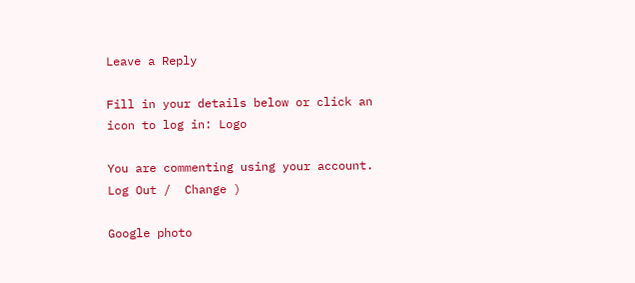Leave a Reply

Fill in your details below or click an icon to log in: Logo

You are commenting using your account. Log Out /  Change )

Google photo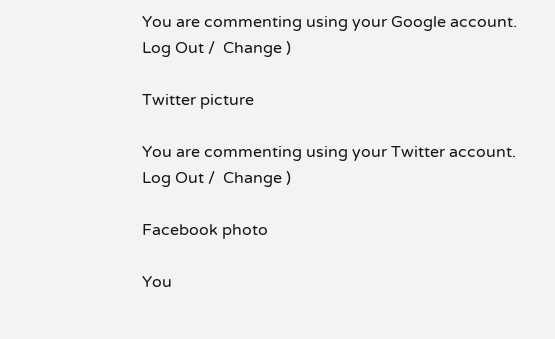You are commenting using your Google account. Log Out /  Change )

Twitter picture

You are commenting using your Twitter account. Log Out /  Change )

Facebook photo

You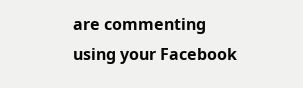are commenting using your Facebook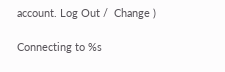account. Log Out /  Change )

Connecting to %s